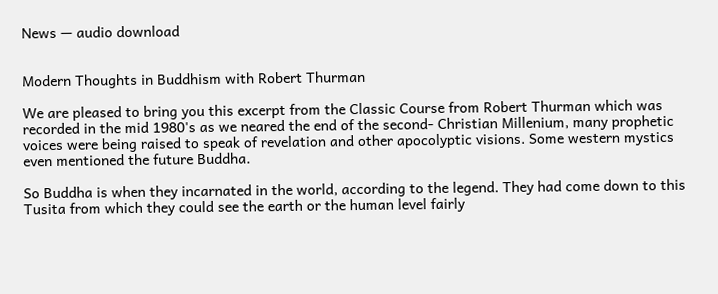News — audio download


Modern Thoughts in Buddhism with Robert Thurman

We are pleased to bring you this excerpt from the Classic Course from Robert Thurman which was recorded in the mid 1980's as we neared the end of the second- Christian Millenium, many prophetic voices were being raised to speak of revelation and other apocolyptic visions. Some western mystics even mentioned the future Buddha.

So Buddha is when they incarnated in the world, according to the legend. They had come down to this Tusita from which they could see the earth or the human level fairly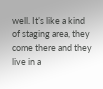well. It’s like a kind of staging area, they come there and they live in a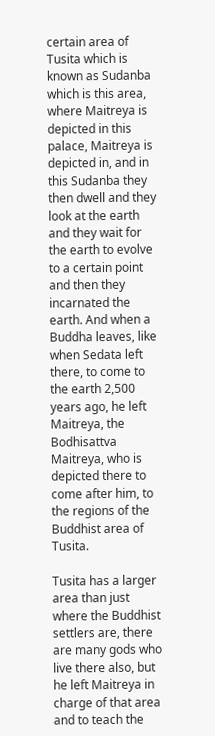certain area of Tusita which is known as Sudanba which is this area, where Maitreya is depicted in this palace, Maitreya is depicted in, and in this Sudanba they then dwell and they look at the earth and they wait for the earth to evolve to a certain point and then they incarnated the earth. And when a Buddha leaves, like when Sedata left there, to come to the earth 2,500 years ago, he left Maitreya, the Bodhisattva Maitreya, who is depicted there to come after him, to the regions of the Buddhist area of Tusita.

Tusita has a larger area than just where the Buddhist settlers are, there are many gods who live there also, but he left Maitreya in charge of that area and to teach the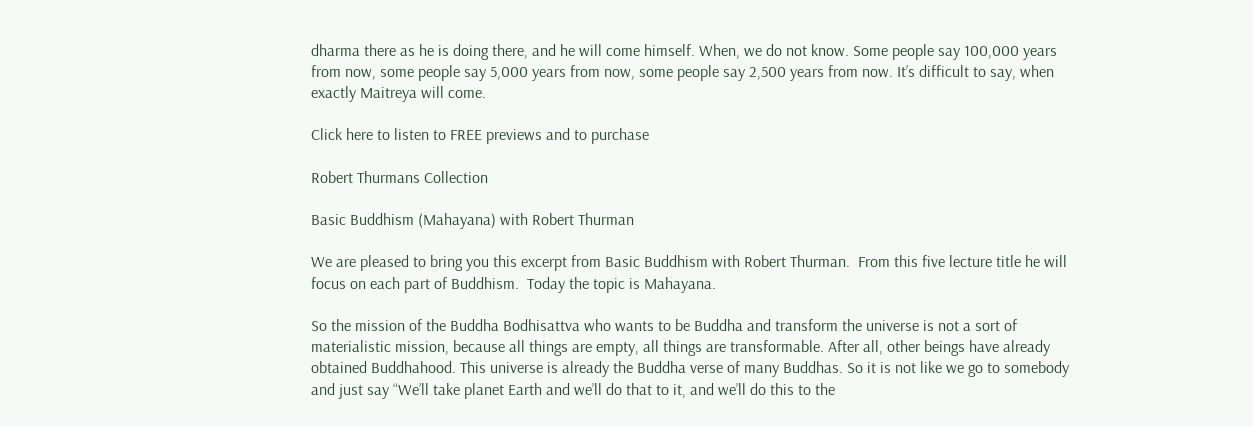dharma there as he is doing there, and he will come himself. When, we do not know. Some people say 100,000 years from now, some people say 5,000 years from now, some people say 2,500 years from now. It’s difficult to say, when exactly Maitreya will come.

Click here to listen to FREE previews and to purchase

Robert Thurmans Collection

Basic Buddhism (Mahayana) with Robert Thurman

We are pleased to bring you this excerpt from Basic Buddhism with Robert Thurman.  From this five lecture title he will focus on each part of Buddhism.  Today the topic is Mahayana.

So the mission of the Buddha Bodhisattva who wants to be Buddha and transform the universe is not a sort of materialistic mission, because all things are empty, all things are transformable. After all, other beings have already obtained Buddhahood. This universe is already the Buddha verse of many Buddhas. So it is not like we go to somebody and just say “We’ll take planet Earth and we’ll do that to it, and we’ll do this to the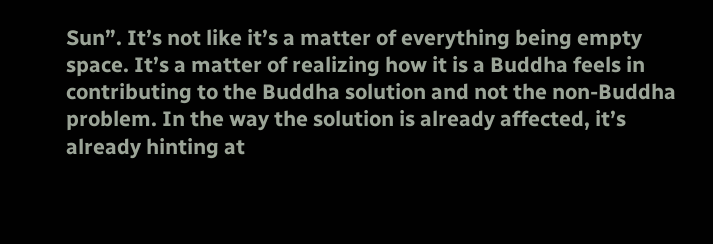Sun”. It’s not like it’s a matter of everything being empty space. It’s a matter of realizing how it is a Buddha feels in contributing to the Buddha solution and not the non-Buddha problem. In the way the solution is already affected, it’s already hinting at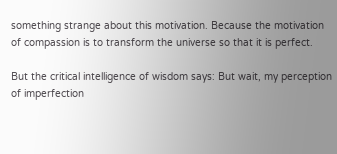something strange about this motivation. Because the motivation of compassion is to transform the universe so that it is perfect.

But the critical intelligence of wisdom says: But wait, my perception of imperfection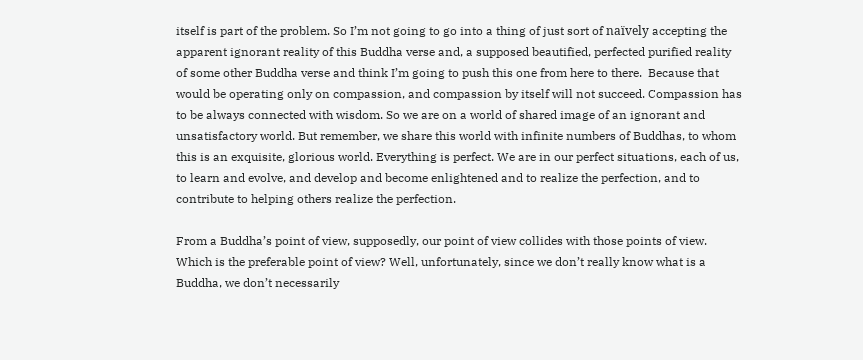itself is part of the problem. So I’m not going to go into a thing of just sort of naïvely accepting the apparent ignorant reality of this Buddha verse and, a supposed beautified, perfected purified reality of some other Buddha verse and think I’m going to push this one from here to there.  Because that would be operating only on compassion, and compassion by itself will not succeed. Compassion has to be always connected with wisdom. So we are on a world of shared image of an ignorant and unsatisfactory world. But remember, we share this world with infinite numbers of Buddhas, to whom this is an exquisite, glorious world. Everything is perfect. We are in our perfect situations, each of us, to learn and evolve, and develop and become enlightened and to realize the perfection, and to contribute to helping others realize the perfection.

From a Buddha’s point of view, supposedly, our point of view collides with those points of view. Which is the preferable point of view? Well, unfortunately, since we don’t really know what is a Buddha, we don’t necessarily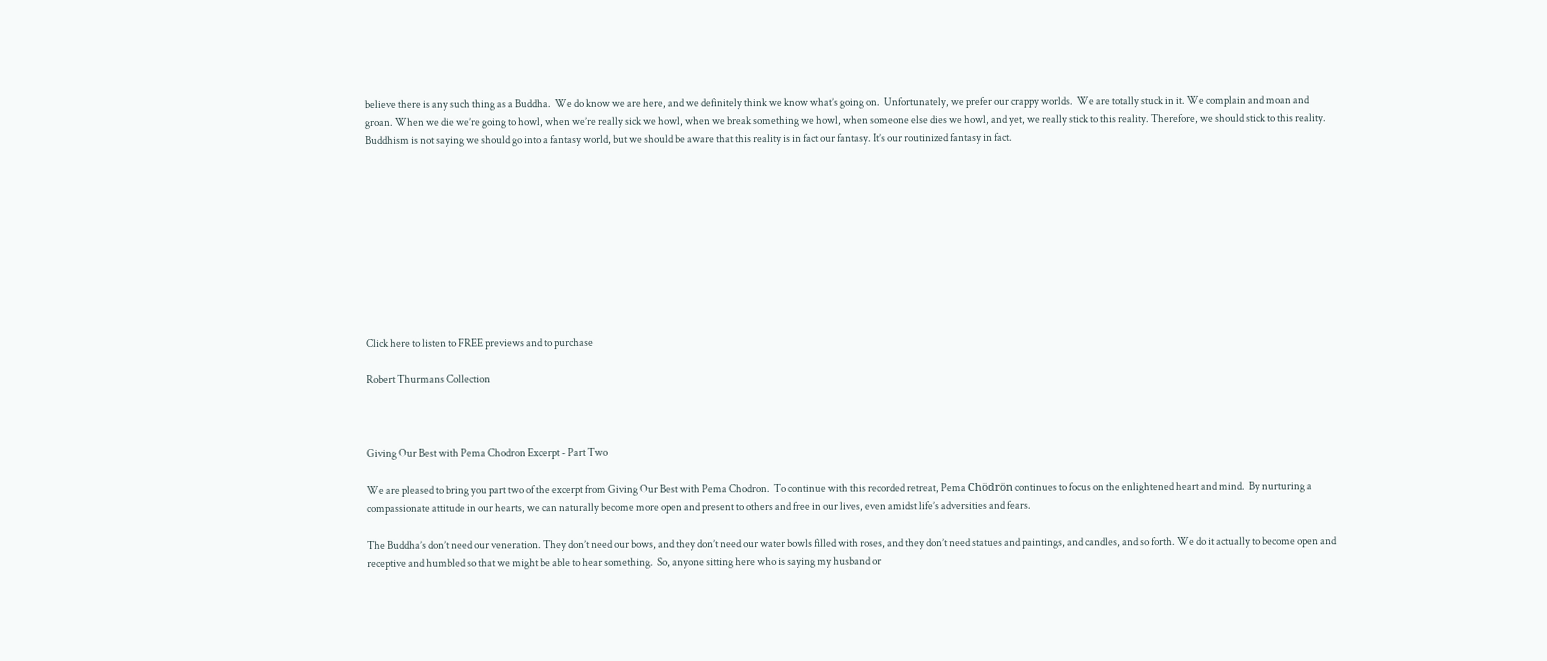believe there is any such thing as a Buddha.  We do know we are here, and we definitely think we know what’s going on.  Unfortunately, we prefer our crappy worlds.  We are totally stuck in it. We complain and moan and groan. When we die we’re going to howl, when we’re really sick we howl, when we break something we howl, when someone else dies we howl, and yet, we really stick to this reality. Therefore, we should stick to this reality. Buddhism is not saying we should go into a fantasy world, but we should be aware that this reality is in fact our fantasy. It’s our routinized fantasy in fact.










Click here to listen to FREE previews and to purchase

Robert Thurmans Collection



Giving Our Best with Pema Chodron Excerpt - Part Two

We are pleased to bring you part two of the excerpt from Giving Our Best with Pema Chodron.  To continue with this recorded retreat, Pema Chödrön continues to focus on the enlightened heart and mind.  By nurturing a compassionate attitude in our hearts, we can naturally become more open and present to others and free in our lives, even amidst life’s adversities and fears.

The Buddha’s don’t need our veneration. They don’t need our bows, and they don’t need our water bowls filled with roses, and they don’t need statues and paintings, and candles, and so forth. We do it actually to become open and receptive and humbled so that we might be able to hear something.  So, anyone sitting here who is saying my husband or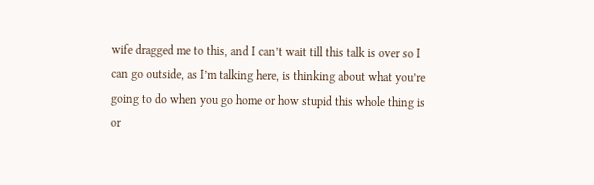wife dragged me to this, and I can’t wait till this talk is over so I can go outside, as I’m talking here, is thinking about what you’re going to do when you go home or how stupid this whole thing is or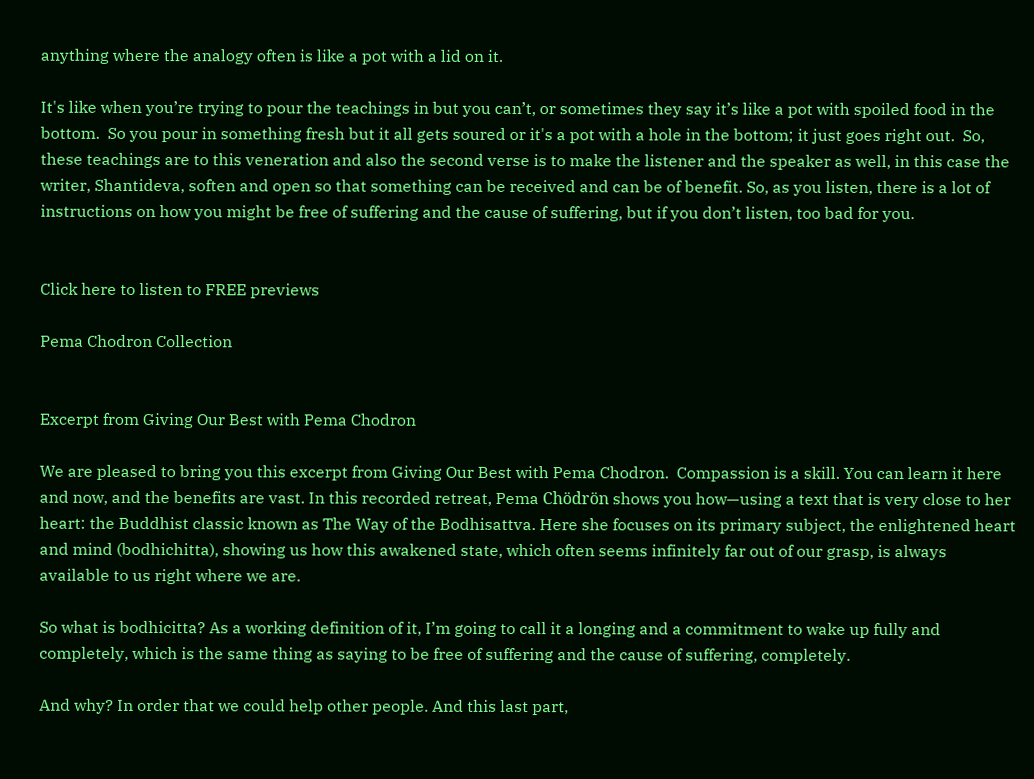anything where the analogy often is like a pot with a lid on it.

It's like when you’re trying to pour the teachings in but you can’t, or sometimes they say it’s like a pot with spoiled food in the bottom.  So you pour in something fresh but it all gets soured or it's a pot with a hole in the bottom; it just goes right out.  So, these teachings are to this veneration and also the second verse is to make the listener and the speaker as well, in this case the writer, Shantideva, soften and open so that something can be received and can be of benefit. So, as you listen, there is a lot of instructions on how you might be free of suffering and the cause of suffering, but if you don’t listen, too bad for you.


Click here to listen to FREE previews

Pema Chodron Collection


Excerpt from Giving Our Best with Pema Chodron

We are pleased to bring you this excerpt from Giving Our Best with Pema Chodron.  Compassion is a skill. You can learn it here and now, and the benefits are vast. In this recorded retreat, Pema Chödrön shows you how—using a text that is very close to her heart: the Buddhist classic known as The Way of the Bodhisattva. Here she focuses on its primary subject, the enlightened heart and mind (bodhichitta), showing us how this awakened state, which often seems infinitely far out of our grasp, is always available to us right where we are.

So what is bodhicitta? As a working definition of it, I’m going to call it a longing and a commitment to wake up fully and completely, which is the same thing as saying to be free of suffering and the cause of suffering, completely.

And why? In order that we could help other people. And this last part,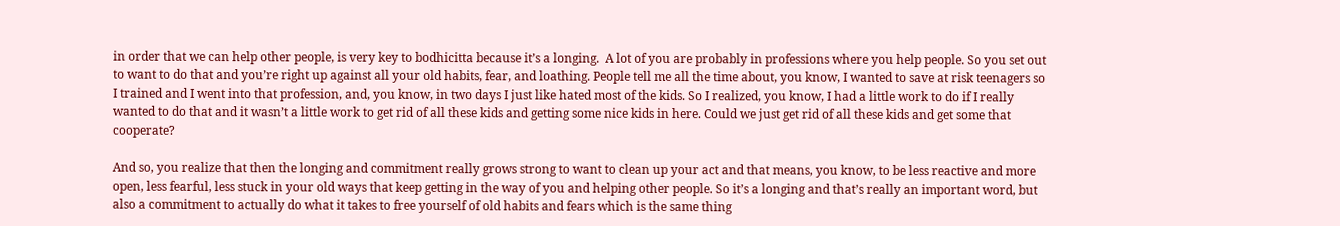in order that we can help other people, is very key to bodhicitta because it’s a longing.  A lot of you are probably in professions where you help people. So you set out to want to do that and you’re right up against all your old habits, fear, and loathing. People tell me all the time about, you know, I wanted to save at risk teenagers so I trained and I went into that profession, and, you know, in two days I just like hated most of the kids. So I realized, you know, I had a little work to do if I really wanted to do that and it wasn’t a little work to get rid of all these kids and getting some nice kids in here. Could we just get rid of all these kids and get some that cooperate?

And so, you realize that then the longing and commitment really grows strong to want to clean up your act and that means, you know, to be less reactive and more open, less fearful, less stuck in your old ways that keep getting in the way of you and helping other people. So it’s a longing and that’s really an important word, but also a commitment to actually do what it takes to free yourself of old habits and fears which is the same thing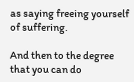as saying freeing yourself of suffering.

And then to the degree that you can do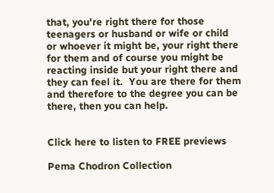that, you're right there for those teenagers or husband or wife or child or whoever it might be, your right there for them and of course you might be reacting inside but your right there and they can feel it.  You are there for them and therefore to the degree you can be there, then you can help.


Click here to listen to FREE previews

Pema Chodron Collection